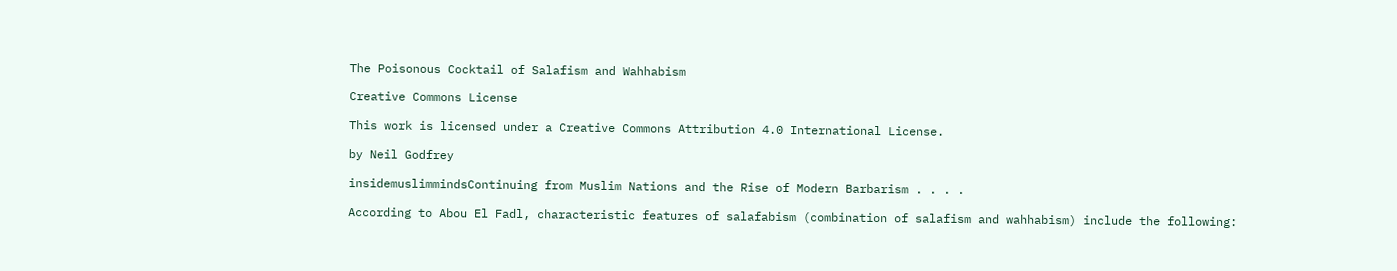The Poisonous Cocktail of Salafism and Wahhabism

Creative Commons License

This work is licensed under a Creative Commons Attribution 4.0 International License.

by Neil Godfrey

insidemuslimmindsContinuing from Muslim Nations and the Rise of Modern Barbarism . . . .

According to Abou El Fadl, characteristic features of salafabism (combination of salafism and wahhabism) include the following: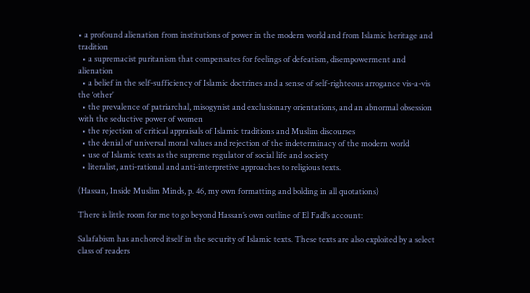• a profound alienation from institutions of power in the modern world and from Islamic heritage and tradition
  • a supremacist puritanism that compensates for feelings of defeatism, disempowerment and alienation
  • a belief in the self-sufficiency of Islamic doctrines and a sense of self-righteous arrogance vis-a-vis the ‘other’
  • the prevalence of patriarchal, misogynist and exclusionary orientations, and an abnormal obsession with the seductive power of women
  • the rejection of critical appraisals of Islamic traditions and Muslim discourses
  • the denial of universal moral values and rejection of the indeterminacy of the modern world
  • use of Islamic texts as the supreme regulator of social life and society
  • literalist, anti-rational and anti-interpretive approaches to religious texts.

(Hassan, Inside Muslim Minds, p. 46, my own formatting and bolding in all quotations)

There is little room for me to go beyond Hassan’s own outline of El Fadl’s account:

Salafabism has anchored itself in the security of Islamic texts. These texts are also exploited by a select class of readers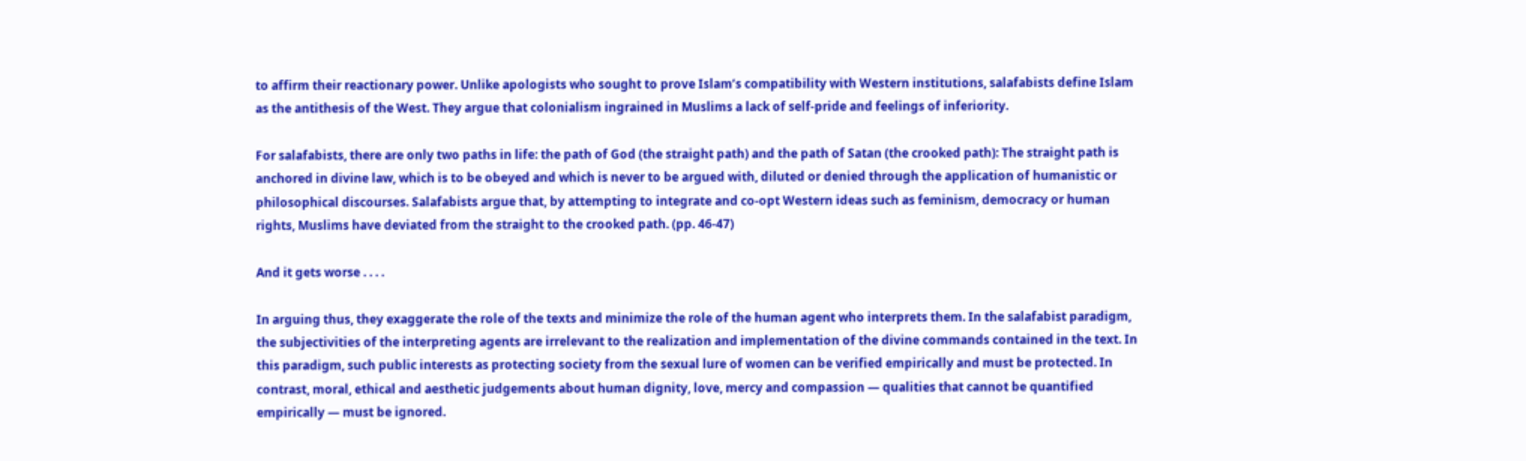to affirm their reactionary power. Unlike apologists who sought to prove Islam’s compatibility with Western institutions, salafabists define Islam as the antithesis of the West. They argue that colonialism ingrained in Muslims a lack of self-pride and feelings of inferiority.

For salafabists, there are only two paths in life: the path of God (the straight path) and the path of Satan (the crooked path): The straight path is anchored in divine law, which is to be obeyed and which is never to be argued with, diluted or denied through the application of humanistic or philosophical discourses. Salafabists argue that, by attempting to integrate and co-opt Western ideas such as feminism, democracy or human rights, Muslims have deviated from the straight to the crooked path. (pp. 46-47)

And it gets worse . . . .

In arguing thus, they exaggerate the role of the texts and minimize the role of the human agent who interprets them. In the salafabist paradigm, the subjectivities of the interpreting agents are irrelevant to the realization and implementation of the divine commands contained in the text. In this paradigm, such public interests as protecting society from the sexual lure of women can be verified empirically and must be protected. In contrast, moral, ethical and aesthetic judgements about human dignity, love, mercy and compassion — qualities that cannot be quantified empirically — must be ignored.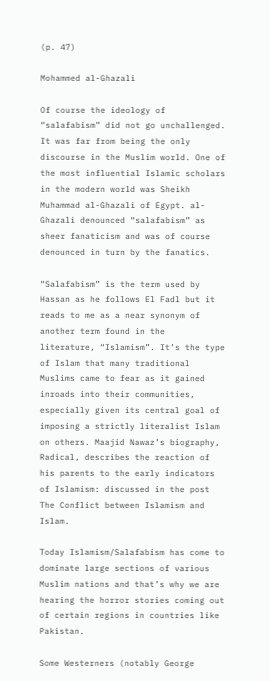(p. 47)

Mohammed al-Ghazali

Of course the ideology of “salafabism” did not go unchallenged. It was far from being the only discourse in the Muslim world. One of the most influential Islamic scholars in the modern world was Sheikh Muhammad al-Ghazali of Egypt. al-Ghazali denounced “salafabism” as sheer fanaticism and was of course denounced in turn by the fanatics.

“Salafabism” is the term used by Hassan as he follows El Fadl but it reads to me as a near synonym of another term found in the  literature, “Islamism”. It’s the type of Islam that many traditional Muslims came to fear as it gained inroads into their communities, especially given its central goal of imposing a strictly literalist Islam on others. Maajid Nawaz’s biography, Radical, describes the reaction of his parents to the early indicators of Islamism: discussed in the post The Conflict between Islamism and Islam.

Today Islamism/Salafabism has come to dominate large sections of various Muslim nations and that’s why we are hearing the horror stories coming out of certain regions in countries like Pakistan.

Some Westerners (notably George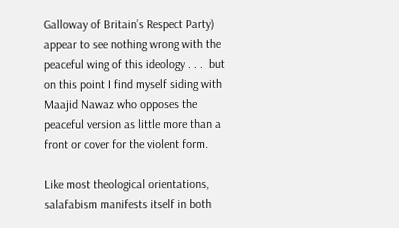Galloway of Britain’s Respect Party) appear to see nothing wrong with the peaceful wing of this ideology . . .  but on this point I find myself siding with Maajid Nawaz who opposes the peaceful version as little more than a front or cover for the violent form.

Like most theological orientations, salafabism manifests itself in both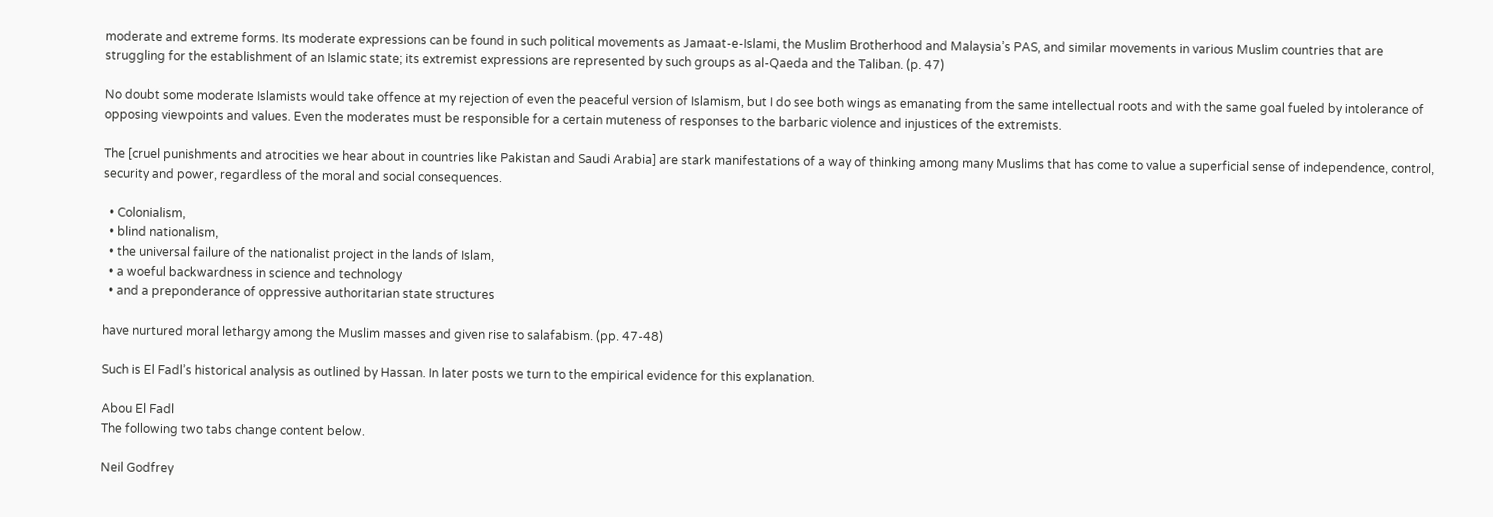moderate and extreme forms. Its moderate expressions can be found in such political movements as Jamaat-e-Islami, the Muslim Brotherhood and Malaysia’s PAS, and similar movements in various Muslim countries that are struggling for the establishment of an Islamic state; its extremist expressions are represented by such groups as al-Qaeda and the Taliban. (p. 47)

No doubt some moderate Islamists would take offence at my rejection of even the peaceful version of Islamism, but I do see both wings as emanating from the same intellectual roots and with the same goal fueled by intolerance of opposing viewpoints and values. Even the moderates must be responsible for a certain muteness of responses to the barbaric violence and injustices of the extremists.

The [cruel punishments and atrocities we hear about in countries like Pakistan and Saudi Arabia] are stark manifestations of a way of thinking among many Muslims that has come to value a superficial sense of independence, control, security and power, regardless of the moral and social consequences.

  • Colonialism,
  • blind nationalism,
  • the universal failure of the nationalist project in the lands of Islam,
  • a woeful backwardness in science and technology
  • and a preponderance of oppressive authoritarian state structures

have nurtured moral lethargy among the Muslim masses and given rise to salafabism. (pp. 47-48)

Such is El Fadl’s historical analysis as outlined by Hassan. In later posts we turn to the empirical evidence for this explanation.

Abou El Fadl
The following two tabs change content below.

Neil Godfrey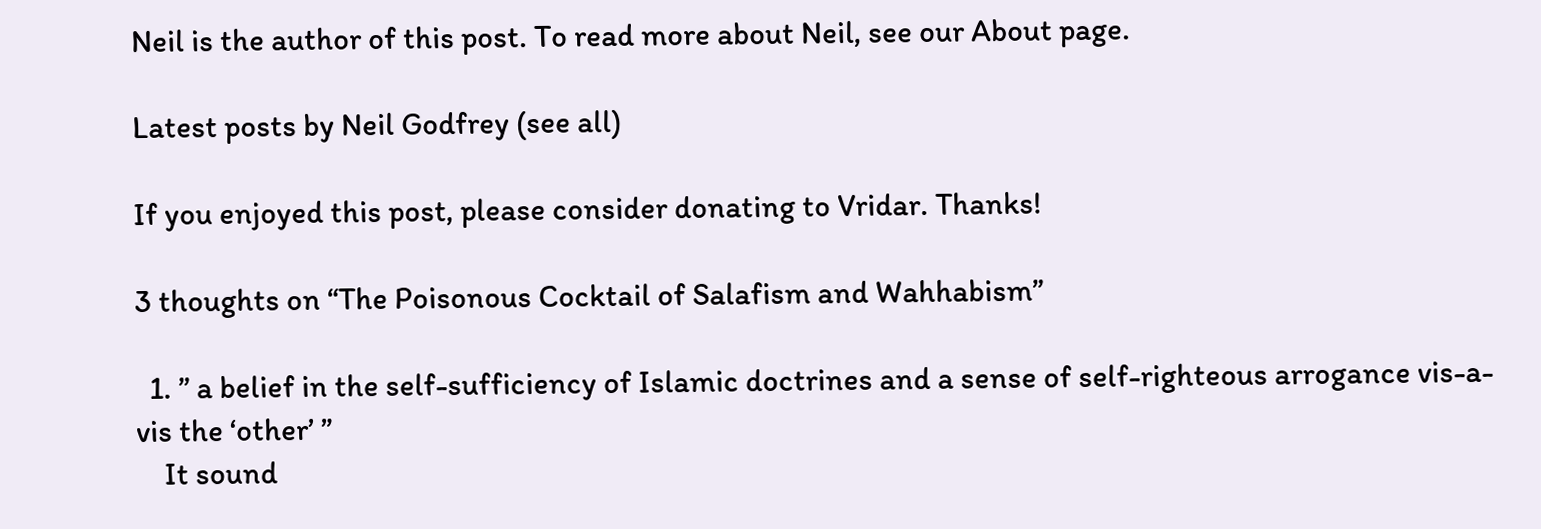Neil is the author of this post. To read more about Neil, see our About page.

Latest posts by Neil Godfrey (see all)

If you enjoyed this post, please consider donating to Vridar. Thanks!

3 thoughts on “The Poisonous Cocktail of Salafism and Wahhabism”

  1. ” a belief in the self-sufficiency of Islamic doctrines and a sense of self-righteous arrogance vis-a-vis the ‘other’ ”
    It sound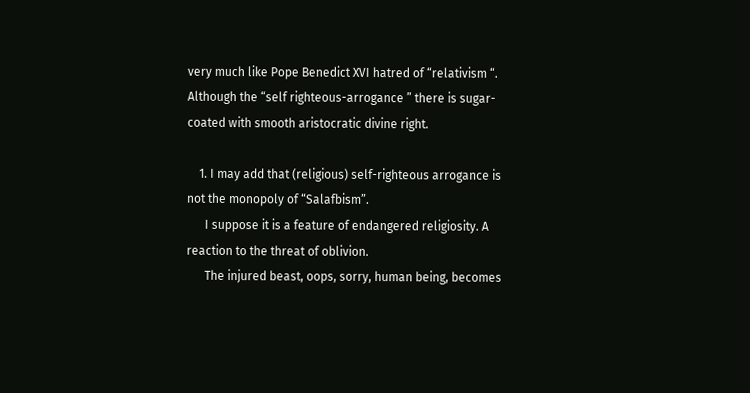very much like Pope Benedict XVI hatred of “relativism “. Although the “self righteous-arrogance ” there is sugar-coated with smooth aristocratic divine right.

    1. I may add that (religious) self-righteous arrogance is not the monopoly of “Salafbism”.
      I suppose it is a feature of endangered religiosity. A reaction to the threat of oblivion.
      The injured beast, oops, sorry, human being, becomes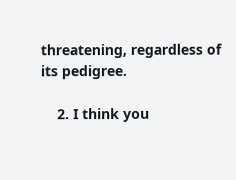threatening, regardless of its pedigree.

    2. I think you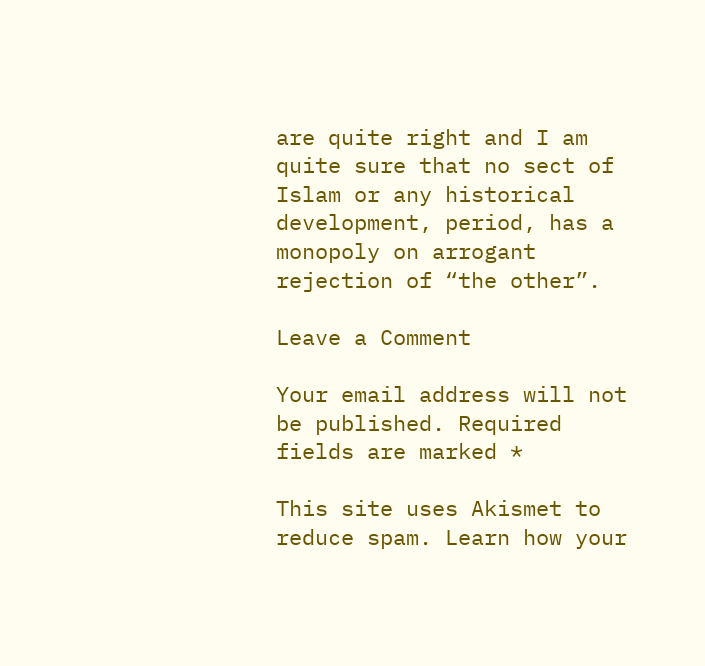are quite right and I am quite sure that no sect of Islam or any historical development, period, has a monopoly on arrogant rejection of “the other”.

Leave a Comment

Your email address will not be published. Required fields are marked *

This site uses Akismet to reduce spam. Learn how your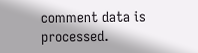comment data is processed.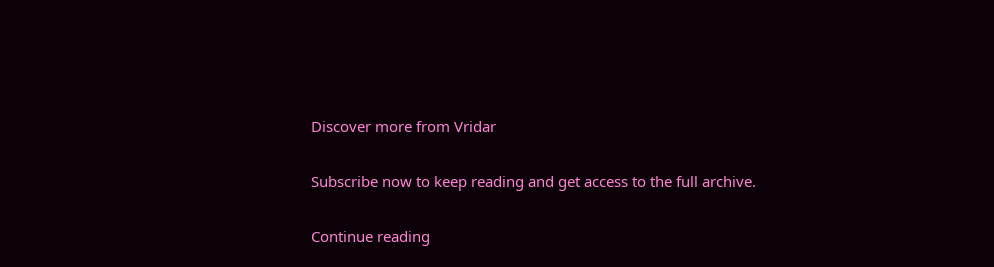Discover more from Vridar

Subscribe now to keep reading and get access to the full archive.

Continue reading